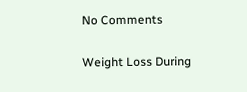No Comments

Weight Loss During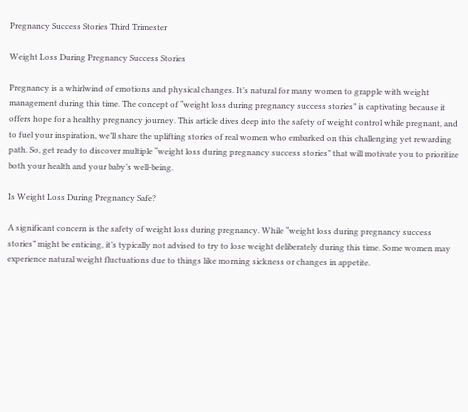Pregnancy Success Stories Third Trimester

Weight Loss During Pregnancy Success Stories

Pregnancy is a whirlwind of emotions and physical changes. It’s natural for many women to grapple with weight management during this time. The concept of “weight loss during pregnancy success stories” is captivating because it offers hope for a healthy pregnancy journey. This article dives deep into the safety of weight control while pregnant, and to fuel your inspiration, we’ll share the uplifting stories of real women who embarked on this challenging yet rewarding path. So, get ready to discover multiple “weight loss during pregnancy success stories” that will motivate you to prioritize both your health and your baby’s well-being.

Is Weight Loss During Pregnancy Safe?

A significant concern is the safety of weight loss during pregnancy. While “weight loss during pregnancy success stories” might be enticing, it’s typically not advised to try to lose weight deliberately during this time. Some women may experience natural weight fluctuations due to things like morning sickness or changes in appetite.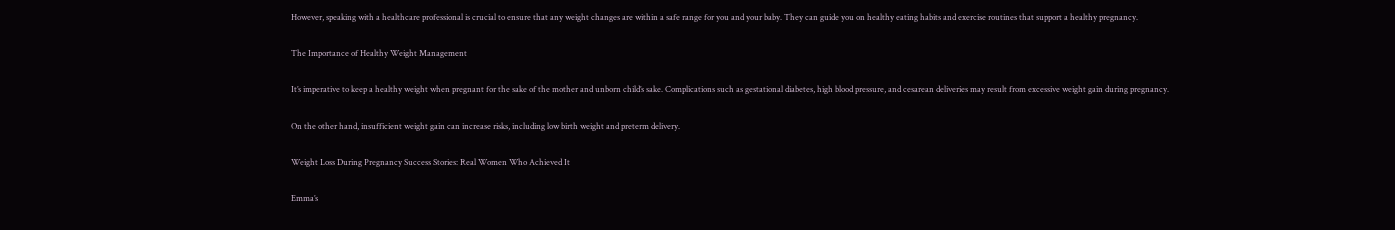However, speaking with a healthcare professional is crucial to ensure that any weight changes are within a safe range for you and your baby. They can guide you on healthy eating habits and exercise routines that support a healthy pregnancy.

The Importance of Healthy Weight Management

It’s imperative to keep a healthy weight when pregnant for the sake of the mother and unborn child’s sake. Complications such as gestational diabetes, high blood pressure, and cesarean deliveries may result from excessive weight gain during pregnancy.

On the other hand, insufficient weight gain can increase risks, including low birth weight and preterm delivery.

Weight Loss During Pregnancy Success Stories: Real Women Who Achieved It

Emma’s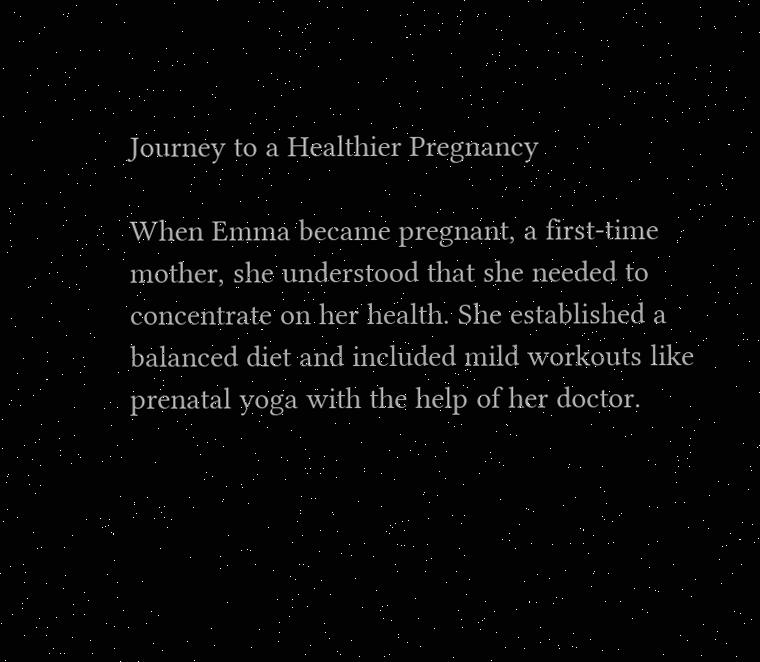Journey to a Healthier Pregnancy

When Emma became pregnant, a first-time mother, she understood that she needed to concentrate on her health. She established a balanced diet and included mild workouts like prenatal yoga with the help of her doctor.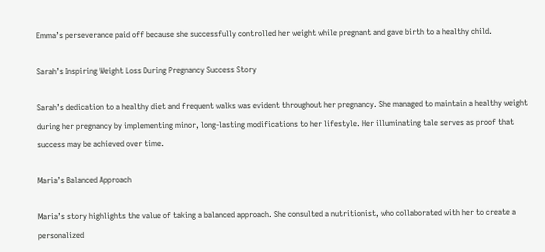Emma’s perseverance paid off because she successfully controlled her weight while pregnant and gave birth to a healthy child.

Sarah’s Inspiring Weight Loss During Pregnancy Success Story

Sarah’s dedication to a healthy diet and frequent walks was evident throughout her pregnancy. She managed to maintain a healthy weight during her pregnancy by implementing minor, long-lasting modifications to her lifestyle. Her illuminating tale serves as proof that success may be achieved over time.

Maria’s Balanced Approach

Maria’s story highlights the value of taking a balanced approach. She consulted a nutritionist, who collaborated with her to create a personalized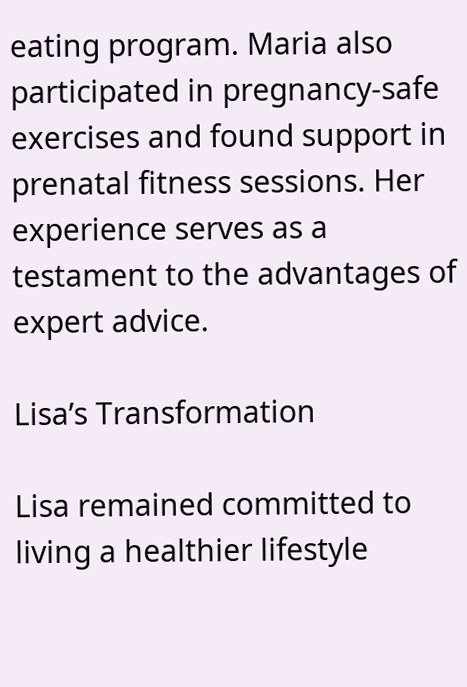eating program. Maria also participated in pregnancy-safe exercises and found support in prenatal fitness sessions. Her experience serves as a testament to the advantages of expert advice.

Lisa’s Transformation

Lisa remained committed to living a healthier lifestyle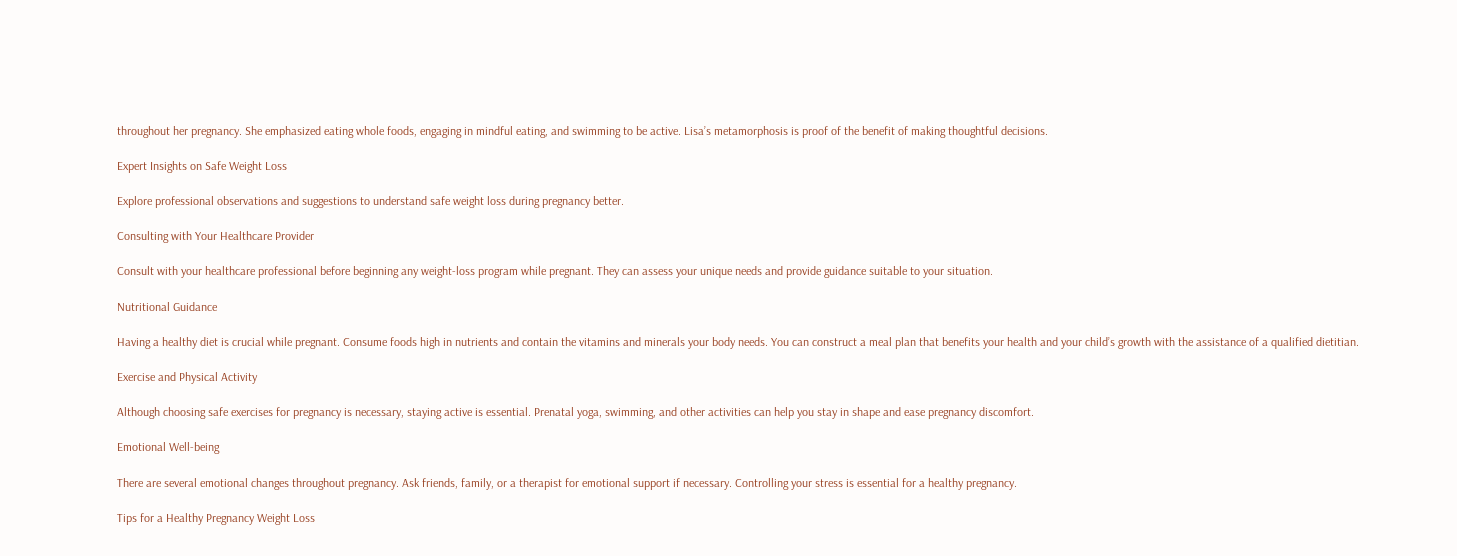throughout her pregnancy. She emphasized eating whole foods, engaging in mindful eating, and swimming to be active. Lisa’s metamorphosis is proof of the benefit of making thoughtful decisions.

Expert Insights on Safe Weight Loss

Explore professional observations and suggestions to understand safe weight loss during pregnancy better.

Consulting with Your Healthcare Provider

Consult with your healthcare professional before beginning any weight-loss program while pregnant. They can assess your unique needs and provide guidance suitable to your situation.

Nutritional Guidance

Having a healthy diet is crucial while pregnant. Consume foods high in nutrients and contain the vitamins and minerals your body needs. You can construct a meal plan that benefits your health and your child’s growth with the assistance of a qualified dietitian.

Exercise and Physical Activity

Although choosing safe exercises for pregnancy is necessary, staying active is essential. Prenatal yoga, swimming, and other activities can help you stay in shape and ease pregnancy discomfort.

Emotional Well-being

There are several emotional changes throughout pregnancy. Ask friends, family, or a therapist for emotional support if necessary. Controlling your stress is essential for a healthy pregnancy.

Tips for a Healthy Pregnancy Weight Loss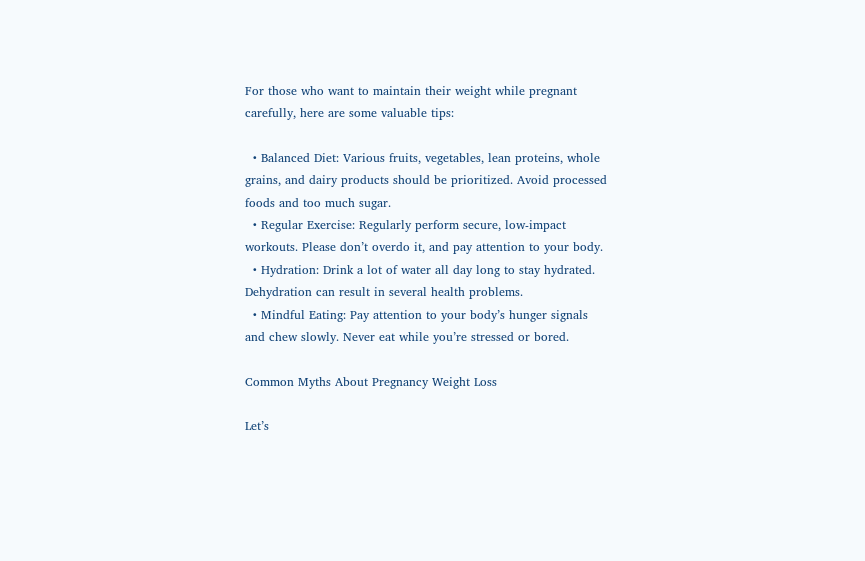For those who want to maintain their weight while pregnant carefully, here are some valuable tips:

  • Balanced Diet: Various fruits, vegetables, lean proteins, whole grains, and dairy products should be prioritized. Avoid processed foods and too much sugar.
  • Regular Exercise: Regularly perform secure, low-impact workouts. Please don’t overdo it, and pay attention to your body.
  • Hydration: Drink a lot of water all day long to stay hydrated. Dehydration can result in several health problems.
  • Mindful Eating: Pay attention to your body’s hunger signals and chew slowly. Never eat while you’re stressed or bored.

Common Myths About Pregnancy Weight Loss

Let’s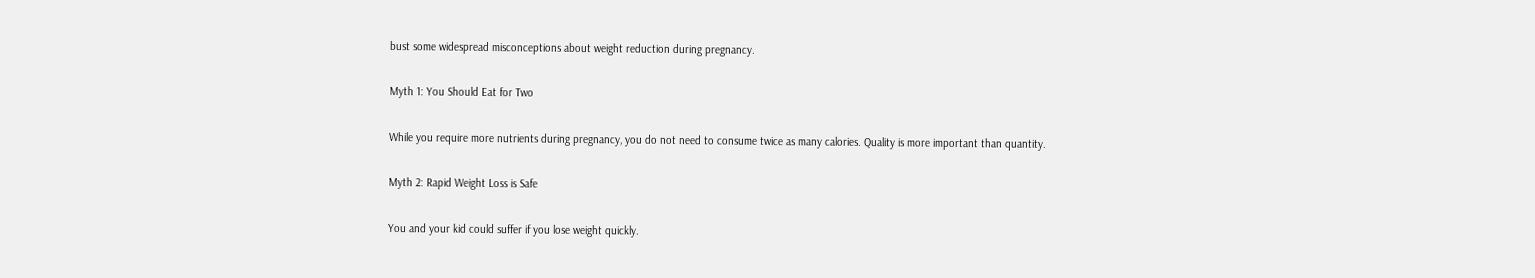bust some widespread misconceptions about weight reduction during pregnancy.

Myth 1: You Should Eat for Two

While you require more nutrients during pregnancy, you do not need to consume twice as many calories. Quality is more important than quantity.

Myth 2: Rapid Weight Loss is Safe

You and your kid could suffer if you lose weight quickly.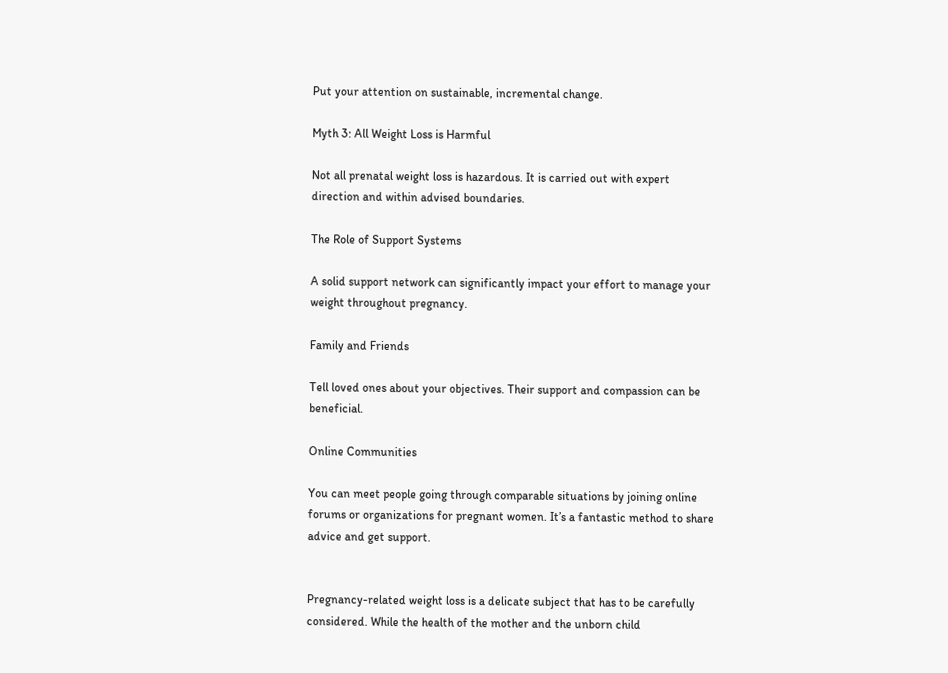Put your attention on sustainable, incremental change.

Myth 3: All Weight Loss is Harmful

Not all prenatal weight loss is hazardous. It is carried out with expert direction and within advised boundaries.

The Role of Support Systems

A solid support network can significantly impact your effort to manage your weight throughout pregnancy.

Family and Friends

Tell loved ones about your objectives. Their support and compassion can be beneficial.

Online Communities

You can meet people going through comparable situations by joining online forums or organizations for pregnant women. It’s a fantastic method to share advice and get support.


Pregnancy-related weight loss is a delicate subject that has to be carefully considered. While the health of the mother and the unborn child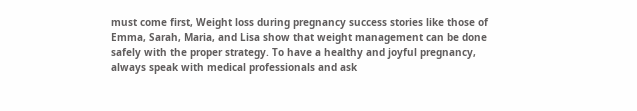must come first, Weight loss during pregnancy success stories like those of Emma, Sarah, Maria, and Lisa show that weight management can be done safely with the proper strategy. To have a healthy and joyful pregnancy, always speak with medical professionals and ask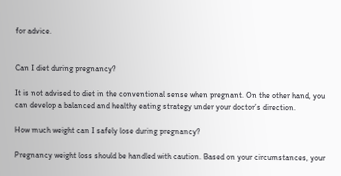for advice.


Can I diet during pregnancy?

It is not advised to diet in the conventional sense when pregnant. On the other hand, you can develop a balanced and healthy eating strategy under your doctor’s direction.

How much weight can I safely lose during pregnancy?

Pregnancy weight loss should be handled with caution. Based on your circumstances, your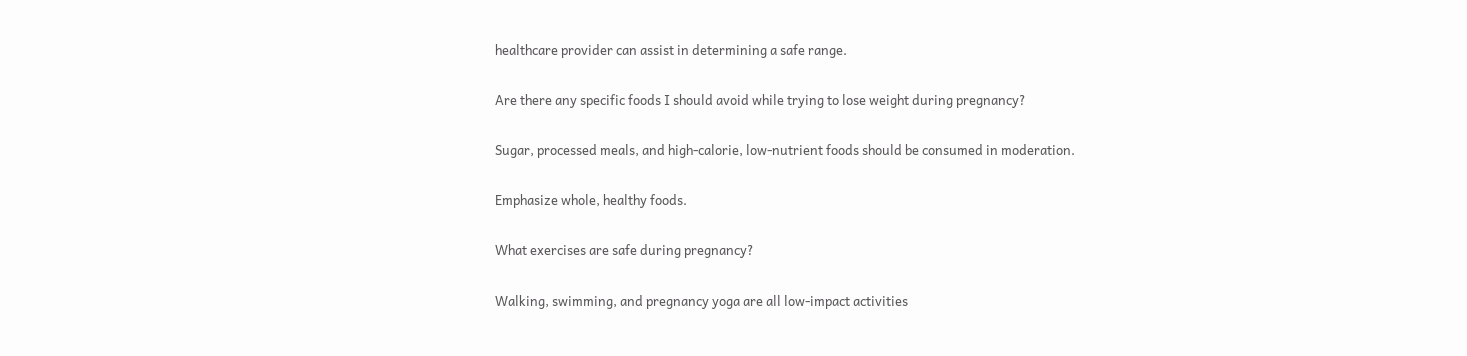healthcare provider can assist in determining a safe range.

Are there any specific foods I should avoid while trying to lose weight during pregnancy?

Sugar, processed meals, and high-calorie, low-nutrient foods should be consumed in moderation.

Emphasize whole, healthy foods.

What exercises are safe during pregnancy?

Walking, swimming, and pregnancy yoga are all low-impact activities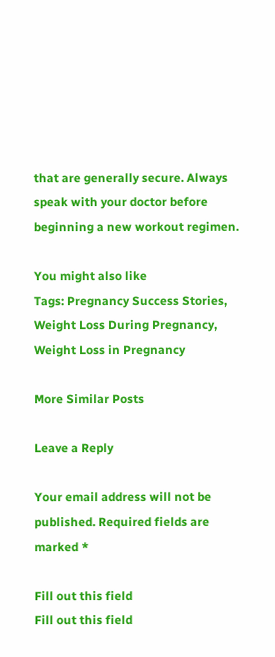that are generally secure. Always speak with your doctor before beginning a new workout regimen.

You might also like
Tags: Pregnancy Success Stories, Weight Loss During Pregnancy, Weight Loss in Pregnancy

More Similar Posts

Leave a Reply

Your email address will not be published. Required fields are marked *

Fill out this field
Fill out this field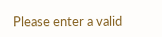Please enter a valid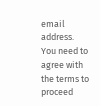email address.
You need to agree with the terms to proceed